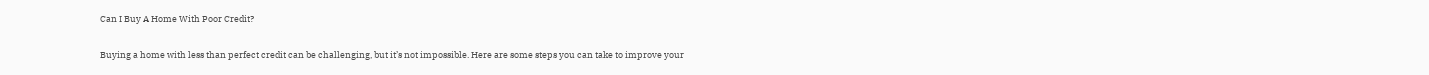Can I Buy A Home With Poor Credit?

Buying a home with less than perfect credit can be challenging, but it’s not impossible. Here are some steps you can take to improve your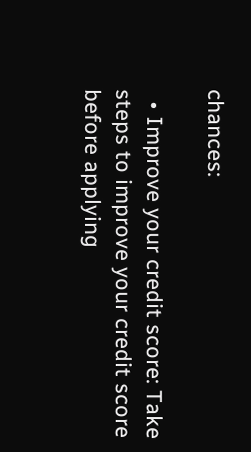chances:

  • Improve your credit score: Take steps to improve your credit score before applying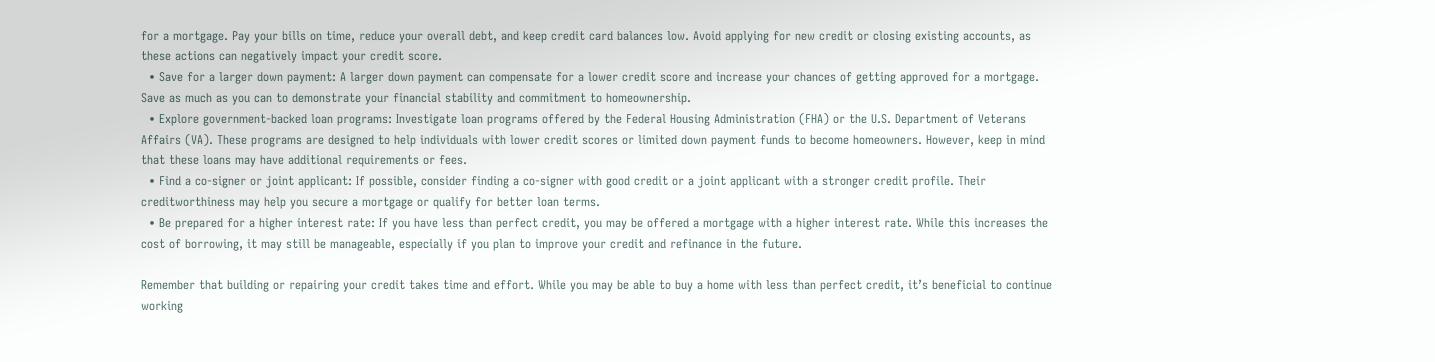for a mortgage. Pay your bills on time, reduce your overall debt, and keep credit card balances low. Avoid applying for new credit or closing existing accounts, as these actions can negatively impact your credit score.
  • Save for a larger down payment: A larger down payment can compensate for a lower credit score and increase your chances of getting approved for a mortgage. Save as much as you can to demonstrate your financial stability and commitment to homeownership.
  • Explore government-backed loan programs: Investigate loan programs offered by the Federal Housing Administration (FHA) or the U.S. Department of Veterans Affairs (VA). These programs are designed to help individuals with lower credit scores or limited down payment funds to become homeowners. However, keep in mind that these loans may have additional requirements or fees.
  • Find a co-signer or joint applicant: If possible, consider finding a co-signer with good credit or a joint applicant with a stronger credit profile. Their creditworthiness may help you secure a mortgage or qualify for better loan terms.
  • Be prepared for a higher interest rate: If you have less than perfect credit, you may be offered a mortgage with a higher interest rate. While this increases the cost of borrowing, it may still be manageable, especially if you plan to improve your credit and refinance in the future.

Remember that building or repairing your credit takes time and effort. While you may be able to buy a home with less than perfect credit, it’s beneficial to continue working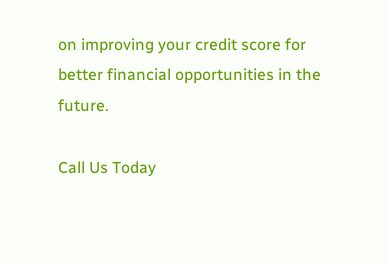on improving your credit score for better financial opportunities in the future.

Call Us Today